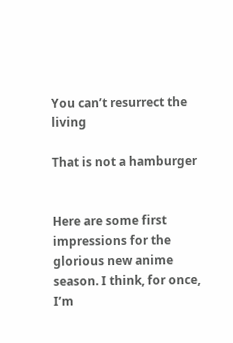You can’t resurrect the living

That is not a hamburger


Here are some first impressions for the glorious new anime season. I think, for once, I’m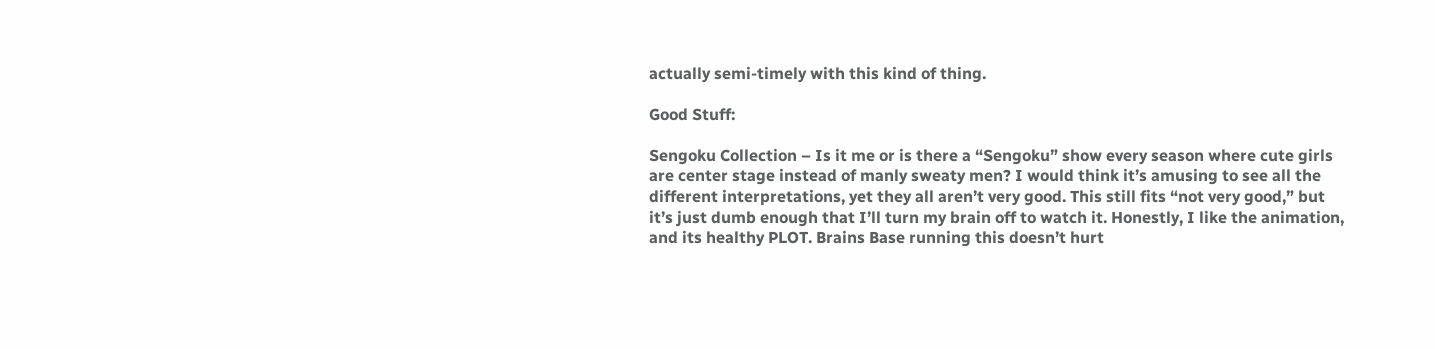actually semi-timely with this kind of thing.

Good Stuff:

Sengoku Collection – Is it me or is there a “Sengoku” show every season where cute girls are center stage instead of manly sweaty men? I would think it’s amusing to see all the different interpretations, yet they all aren’t very good. This still fits “not very good,” but it’s just dumb enough that I’ll turn my brain off to watch it. Honestly, I like the animation, and its healthy PLOT. Brains Base running this doesn’t hurt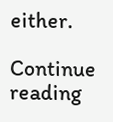either.

Continue reading